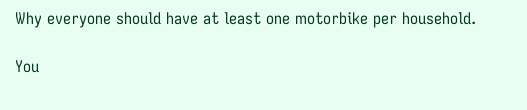Why everyone should have at least one motorbike per household.

You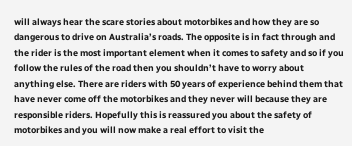will always hear the scare stories about motorbikes and how they are so dangerous to drive on Australia’s roads. The opposite is in fact through and the rider is the most important element when it comes to safety and so if you follow the rules of the road then you shouldn’t have to worry about anything else. There are riders with 50 years of experience behind them that have never come off the motorbikes and they never will because they are responsible riders. Hopefully this is reassured you about the safety of motorbikes and you will now make a real effort to visit the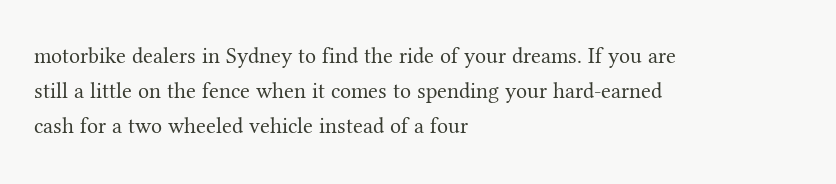motorbike dealers in Sydney to find the ride of your dreams. If you are still a little on the fence when it comes to spending your hard-earned cash for a two wheeled vehicle instead of a four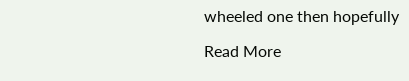wheeled one then hopefully

Read More